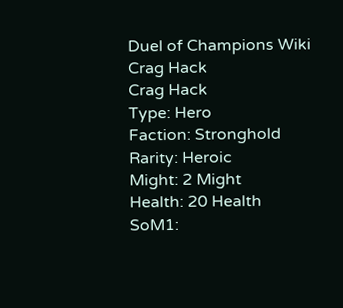Duel of Champions Wiki
Crag Hack
Crag Hack
Type: Hero
Faction: Stronghold
Rarity: Heroic
Might: 2 Might
Health: 20 Health
SoM1: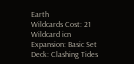Earth
Wildcards Cost: 21 Wildcard icn
Expansion: Basic Set
Deck: Clashing Tides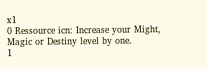x1
0 Ressource icn: Increase your Might, Magic or Destiny level by one.
1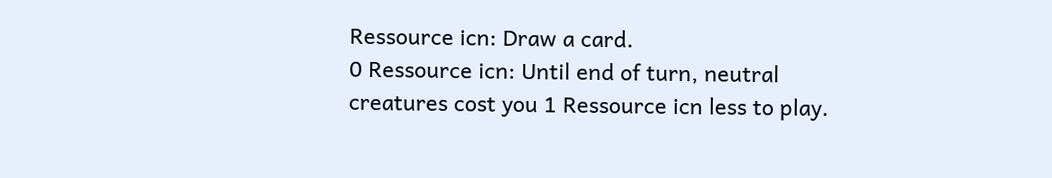Ressource icn: Draw a card.
0 Ressource icn: Until end of turn, neutral creatures cost you 1 Ressource icn less to play.